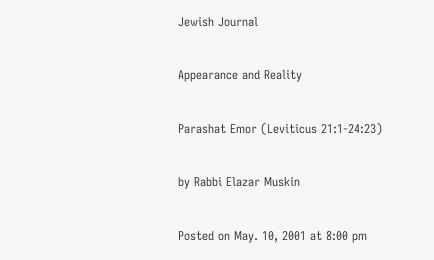Jewish Journal

Appearance and Reality

Parashat Emor (Leviticus 21:1-24:23)

by Rabbi Elazar Muskin

Posted on May. 10, 2001 at 8:00 pm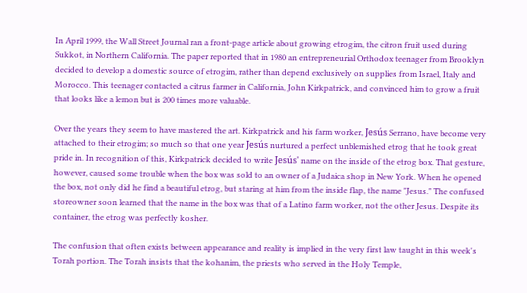In April 1999, the Wall Street Journal ran a front-page article about growing etrogim, the citron fruit used during Sukkot, in Northern California. The paper reported that in 1980 an entrepreneurial Orthodox teenager from Brooklyn decided to develop a domestic source of etrogim, rather than depend exclusively on supplies from Israel, Italy and Morocco. This teenager contacted a citrus farmer in California, John Kirkpatrick, and convinced him to grow a fruit that looks like a lemon but is 200 times more valuable.

Over the years they seem to have mastered the art. Kirkpatrick and his farm worker, Jesús Serrano, have become very attached to their etrogim; so much so that one year Jesús nurtured a perfect unblemished etrog that he took great pride in. In recognition of this, Kirkpatrick decided to write Jesús' name on the inside of the etrog box. That gesture, however, caused some trouble when the box was sold to an owner of a Judaica shop in New York. When he opened the box, not only did he find a beautiful etrog, but staring at him from the inside flap, the name "Jesus." The confused storeowner soon learned that the name in the box was that of a Latino farm worker, not the other Jesus. Despite its container, the etrog was perfectly kosher.

The confusion that often exists between appearance and reality is implied in the very first law taught in this week's Torah portion. The Torah insists that the kohanim, the priests who served in the Holy Temple,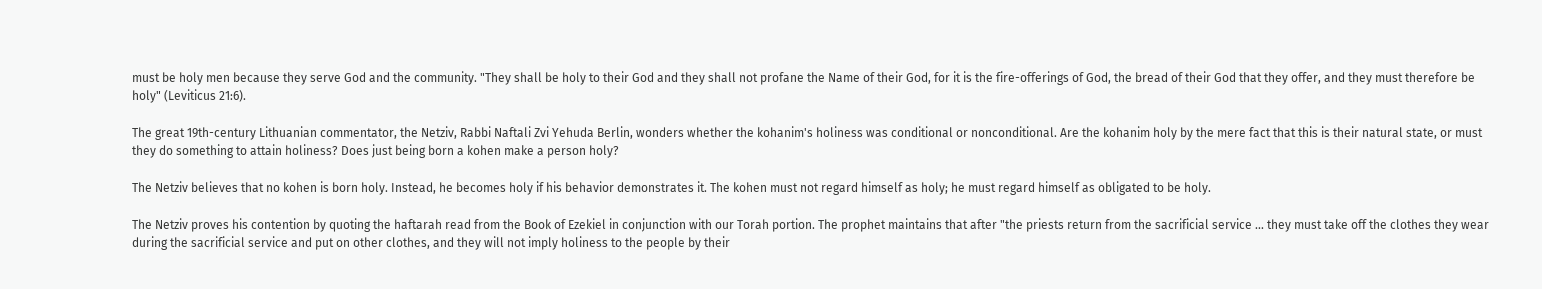must be holy men because they serve God and the community. "They shall be holy to their God and they shall not profane the Name of their God, for it is the fire-offerings of God, the bread of their God that they offer, and they must therefore be holy" (Leviticus 21:6).

The great 19th-century Lithuanian commentator, the Netziv, Rabbi Naftali Zvi Yehuda Berlin, wonders whether the kohanim's holiness was conditional or nonconditional. Are the kohanim holy by the mere fact that this is their natural state, or must they do something to attain holiness? Does just being born a kohen make a person holy?

The Netziv believes that no kohen is born holy. Instead, he becomes holy if his behavior demonstrates it. The kohen must not regard himself as holy; he must regard himself as obligated to be holy.

The Netziv proves his contention by quoting the haftarah read from the Book of Ezekiel in conjunction with our Torah portion. The prophet maintains that after "the priests return from the sacrificial service ... they must take off the clothes they wear during the sacrificial service and put on other clothes, and they will not imply holiness to the people by their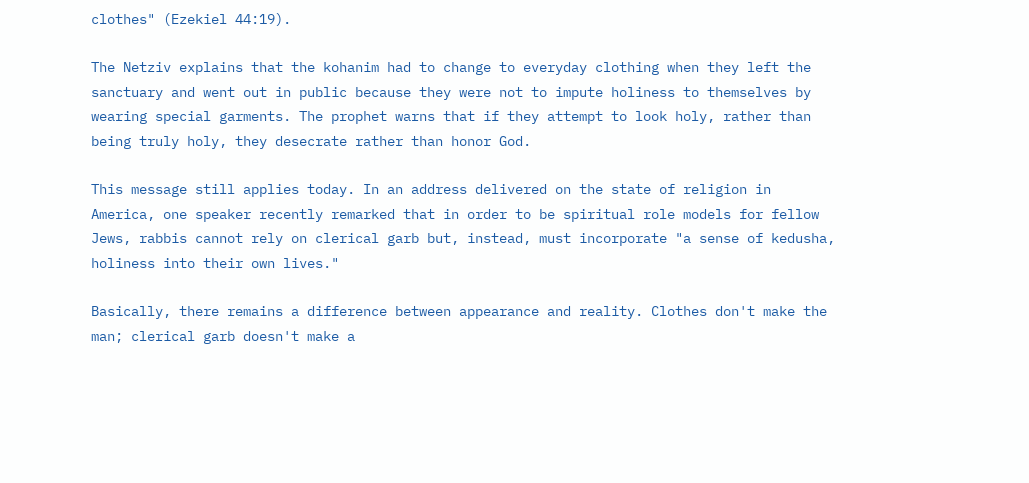clothes" (Ezekiel 44:19).

The Netziv explains that the kohanim had to change to everyday clothing when they left the sanctuary and went out in public because they were not to impute holiness to themselves by wearing special garments. The prophet warns that if they attempt to look holy, rather than being truly holy, they desecrate rather than honor God.

This message still applies today. In an address delivered on the state of religion in America, one speaker recently remarked that in order to be spiritual role models for fellow Jews, rabbis cannot rely on clerical garb but, instead, must incorporate "a sense of kedusha, holiness into their own lives."

Basically, there remains a difference between appearance and reality. Clothes don't make the man; clerical garb doesn't make a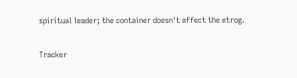spiritual leader; the container doesn't affect the etrog.

Tracker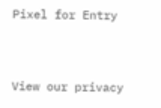Pixel for Entry


View our privacy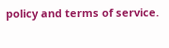policy and terms of service.